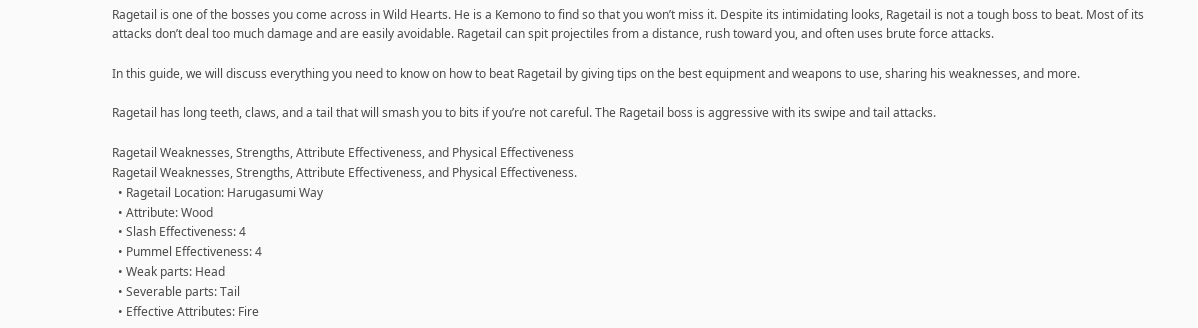Ragetail is one of the bosses you come across in Wild Hearts. He is a Kemono to find so that you won’t miss it. Despite its intimidating looks, Ragetail is not a tough boss to beat. Most of its attacks don’t deal too much damage and are easily avoidable. Ragetail can spit projectiles from a distance, rush toward you, and often uses brute force attacks.

In this guide, we will discuss everything you need to know on how to beat Ragetail by giving tips on the best equipment and weapons to use, sharing his weaknesses, and more.

Ragetail has long teeth, claws, and a tail that will smash you to bits if you’re not careful. The Ragetail boss is aggressive with its swipe and tail attacks.

Ragetail Weaknesses, Strengths, Attribute Effectiveness, and Physical Effectiveness
Ragetail Weaknesses, Strengths, Attribute Effectiveness, and Physical Effectiveness.
  • Ragetail Location: Harugasumi Way
  • Attribute: Wood
  • Slash Effectiveness: 4
  • Pummel Effectiveness: 4
  • Weak parts: Head
  • Severable parts: Tail
  • Effective Attributes: Fire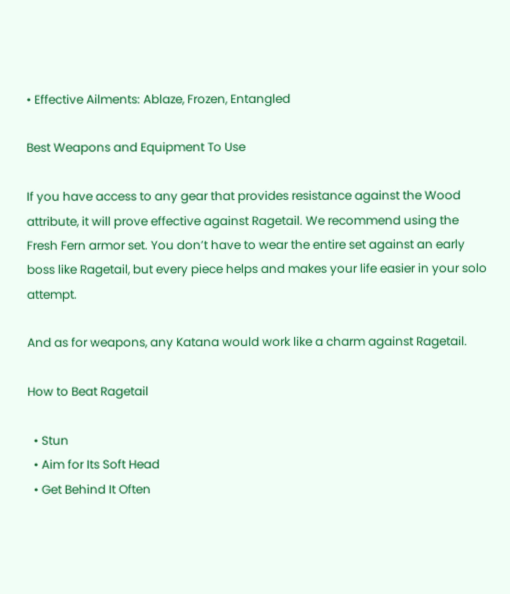• Effective Ailments: Ablaze, Frozen, Entangled

Best Weapons and Equipment To Use

If you have access to any gear that provides resistance against the Wood attribute, it will prove effective against Ragetail. We recommend using the Fresh Fern armor set. You don’t have to wear the entire set against an early boss like Ragetail, but every piece helps and makes your life easier in your solo attempt.

And as for weapons, any Katana would work like a charm against Ragetail.

How to Beat Ragetail

  • Stun
  • Aim for Its Soft Head
  • Get Behind It Often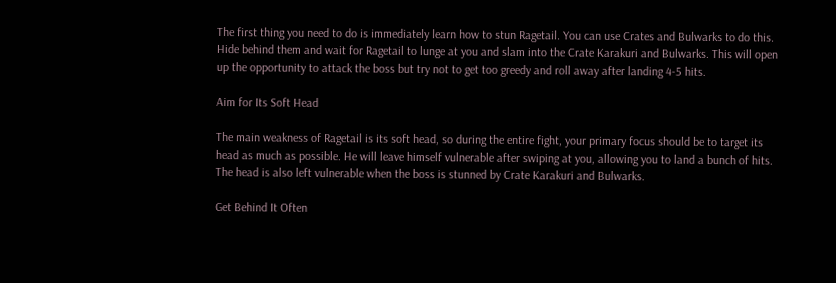The first thing you need to do is immediately learn how to stun Ragetail. You can use Crates and Bulwarks to do this. Hide behind them and wait for Ragetail to lunge at you and slam into the Crate Karakuri and Bulwarks. This will open up the opportunity to attack the boss but try not to get too greedy and roll away after landing 4-5 hits.

Aim for Its Soft Head

The main weakness of Ragetail is its soft head, so during the entire fight, your primary focus should be to target its head as much as possible. He will leave himself vulnerable after swiping at you, allowing you to land a bunch of hits. The head is also left vulnerable when the boss is stunned by Crate Karakuri and Bulwarks.

Get Behind It Often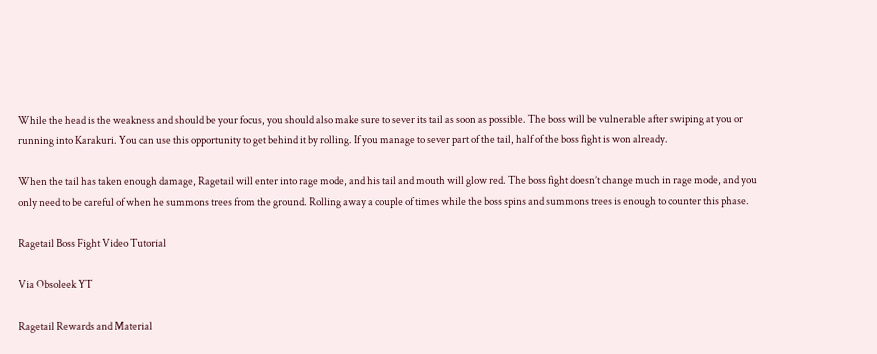While the head is the weakness and should be your focus, you should also make sure to sever its tail as soon as possible. The boss will be vulnerable after swiping at you or running into Karakuri. You can use this opportunity to get behind it by rolling. If you manage to sever part of the tail, half of the boss fight is won already.

When the tail has taken enough damage, Ragetail will enter into rage mode, and his tail and mouth will glow red. The boss fight doesn’t change much in rage mode, and you only need to be careful of when he summons trees from the ground. Rolling away a couple of times while the boss spins and summons trees is enough to counter this phase.

Ragetail Boss Fight Video Tutorial

Via Obsoleek YT

Ragetail Rewards and Material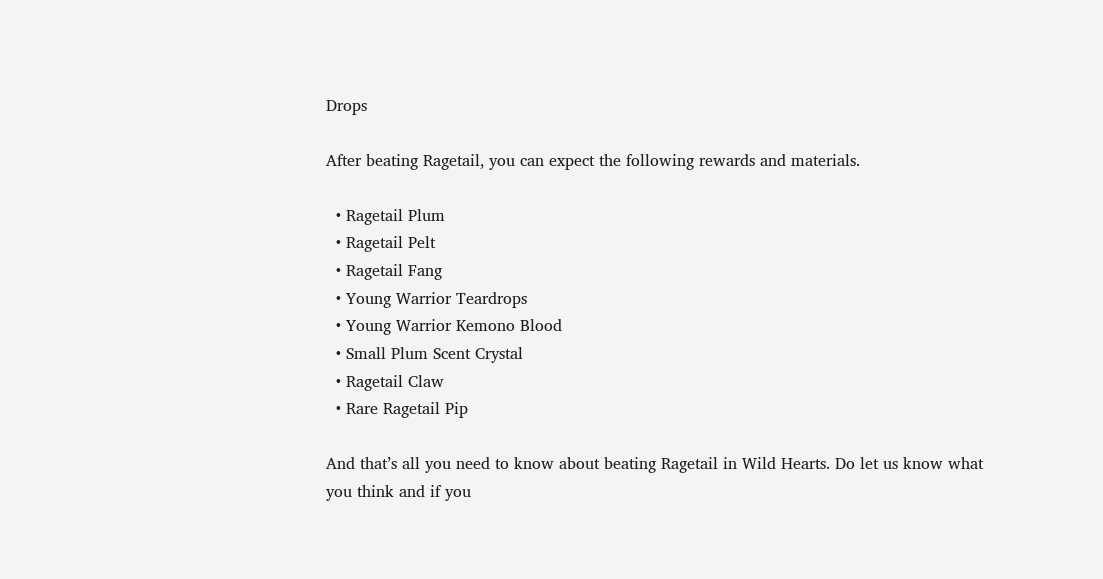Drops

After beating Ragetail, you can expect the following rewards and materials.

  • Ragetail Plum
  • Ragetail Pelt
  • Ragetail Fang
  • Young Warrior Teardrops
  • Young Warrior Kemono Blood
  • Small Plum Scent Crystal
  • Ragetail Claw
  • Rare Ragetail Pip

And that’s all you need to know about beating Ragetail in Wild Hearts. Do let us know what you think and if you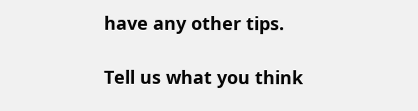have any other tips.

Tell us what you think